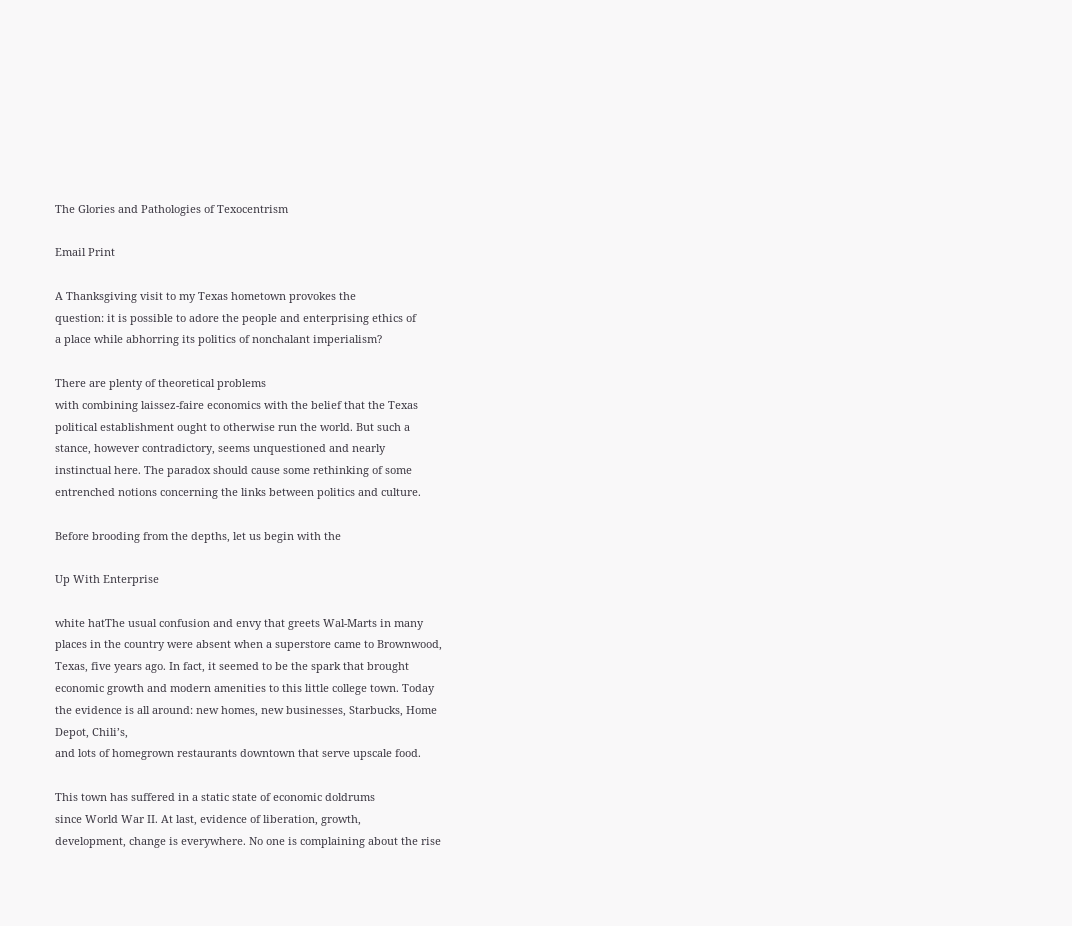The Glories and Pathologies of Texocentrism

Email Print

A Thanksgiving visit to my Texas hometown provokes the
question: it is possible to adore the people and enterprising ethics of
a place while abhorring its politics of nonchalant imperialism?

There are plenty of theoretical problems
with combining laissez-faire economics with the belief that the Texas
political establishment ought to otherwise run the world. But such a
stance, however contradictory, seems unquestioned and nearly
instinctual here. The paradox should cause some rethinking of some
entrenched notions concerning the links between politics and culture.

Before brooding from the depths, let us begin with the

Up With Enterprise

white hatThe usual confusion and envy that greets Wal-Marts in many
places in the country were absent when a superstore came to Brownwood,
Texas, five years ago. In fact, it seemed to be the spark that brought
economic growth and modern amenities to this little college town. Today
the evidence is all around: new homes, new businesses, Starbucks, Home
Depot, Chili’s,
and lots of homegrown restaurants downtown that serve upscale food.

This town has suffered in a static state of economic doldrums
since World War II. At last, evidence of liberation, growth,
development, change is everywhere. No one is complaining about the rise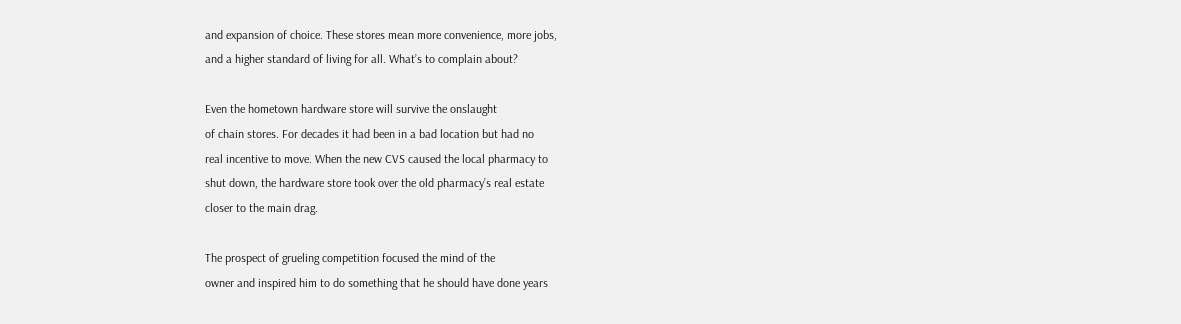and expansion of choice. These stores mean more convenience, more jobs,
and a higher standard of living for all. What’s to complain about?

Even the hometown hardware store will survive the onslaught
of chain stores. For decades it had been in a bad location but had no
real incentive to move. When the new CVS caused the local pharmacy to
shut down, the hardware store took over the old pharmacy’s real estate
closer to the main drag.

The prospect of grueling competition focused the mind of the
owner and inspired him to do something that he should have done years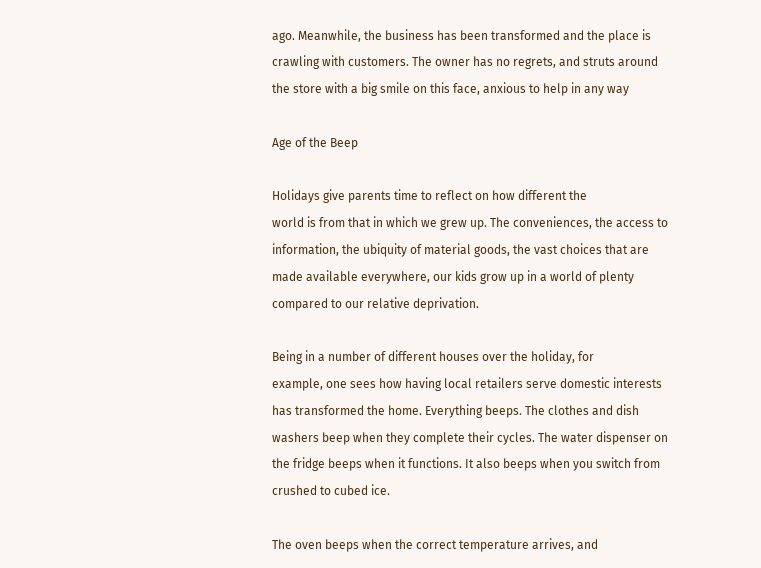ago. Meanwhile, the business has been transformed and the place is
crawling with customers. The owner has no regrets, and struts around
the store with a big smile on this face, anxious to help in any way

Age of the Beep

Holidays give parents time to reflect on how different the
world is from that in which we grew up. The conveniences, the access to
information, the ubiquity of material goods, the vast choices that are
made available everywhere, our kids grow up in a world of plenty
compared to our relative deprivation.

Being in a number of different houses over the holiday, for
example, one sees how having local retailers serve domestic interests
has transformed the home. Everything beeps. The clothes and dish
washers beep when they complete their cycles. The water dispenser on
the fridge beeps when it functions. It also beeps when you switch from
crushed to cubed ice.

The oven beeps when the correct temperature arrives, and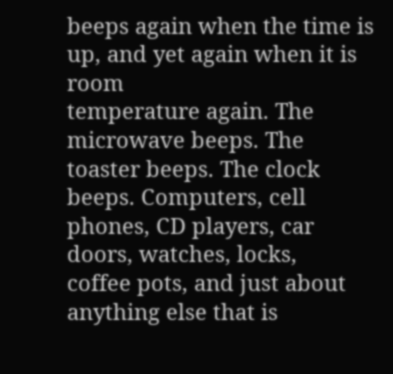beeps again when the time is up, and yet again when it is room
temperature again. The microwave beeps. The toaster beeps. The clock
beeps. Computers, cell phones, CD players, car doors, watches, locks,
coffee pots, and just about anything else that is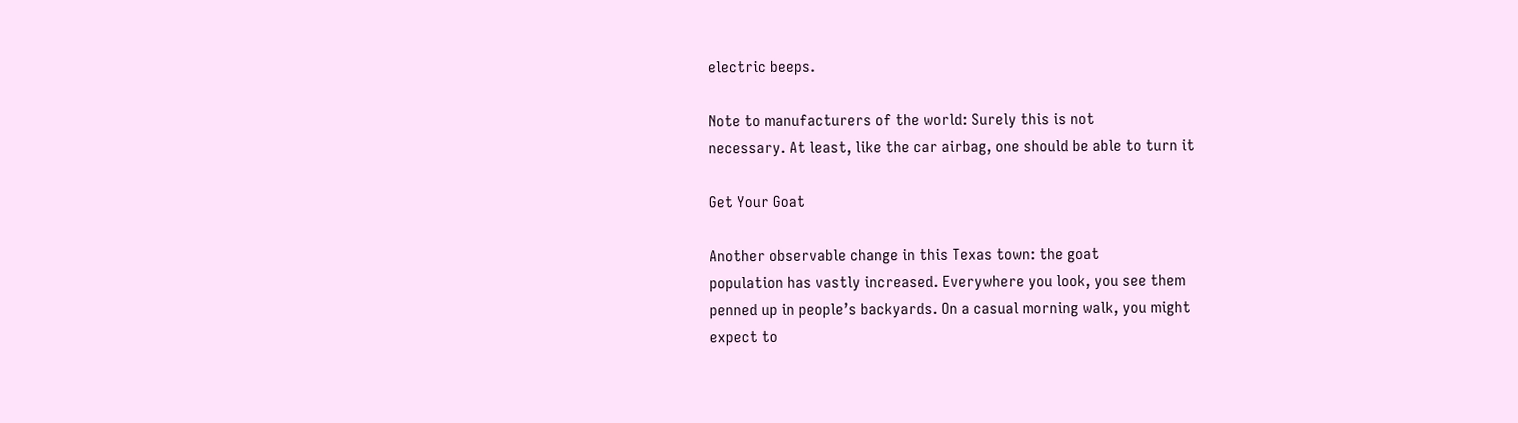electric beeps.

Note to manufacturers of the world: Surely this is not
necessary. At least, like the car airbag, one should be able to turn it

Get Your Goat

Another observable change in this Texas town: the goat
population has vastly increased. Everywhere you look, you see them
penned up in people’s backyards. On a casual morning walk, you might
expect to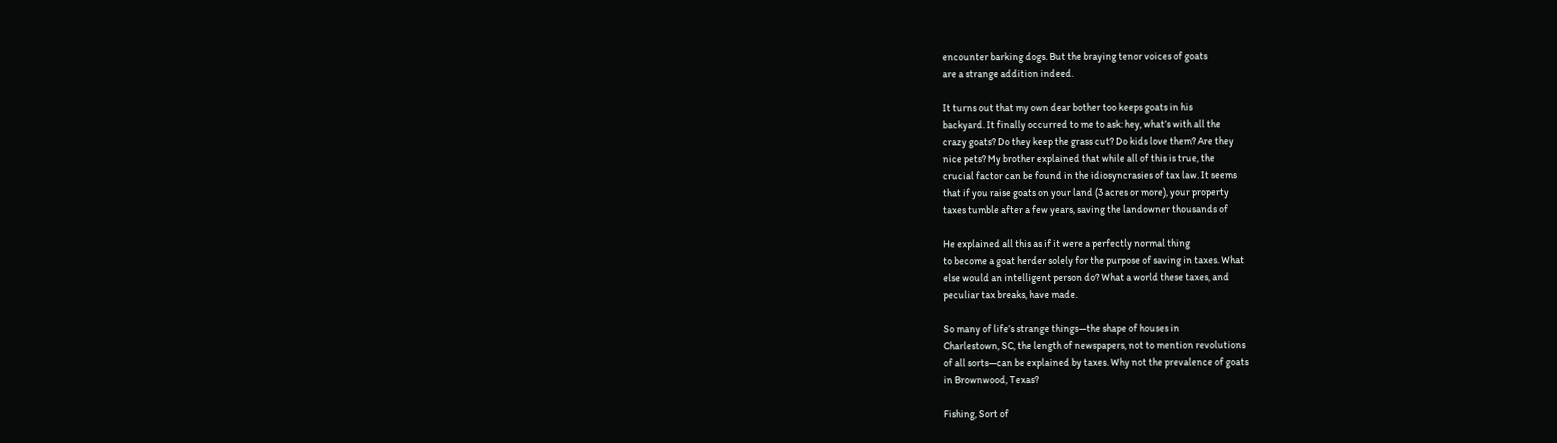encounter barking dogs. But the braying tenor voices of goats
are a strange addition indeed.

It turns out that my own dear bother too keeps goats in his
backyard. It finally occurred to me to ask: hey, what’s with all the
crazy goats? Do they keep the grass cut? Do kids love them? Are they
nice pets? My brother explained that while all of this is true, the
crucial factor can be found in the idiosyncrasies of tax law. It seems
that if you raise goats on your land (3 acres or more), your property
taxes tumble after a few years, saving the landowner thousands of

He explained all this as if it were a perfectly normal thing
to become a goat herder solely for the purpose of saving in taxes. What
else would an intelligent person do? What a world these taxes, and
peculiar tax breaks, have made.

So many of life’s strange things—the shape of houses in
Charlestown, SC, the length of newspapers, not to mention revolutions
of all sorts—can be explained by taxes. Why not the prevalence of goats
in Brownwood, Texas?

Fishing, Sort of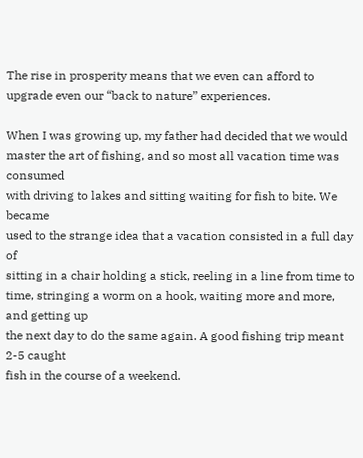The rise in prosperity means that we even can afford to
upgrade even our “back to nature” experiences.

When I was growing up, my father had decided that we would
master the art of fishing, and so most all vacation time was consumed
with driving to lakes and sitting waiting for fish to bite. We became
used to the strange idea that a vacation consisted in a full day of
sitting in a chair holding a stick, reeling in a line from time to
time, stringing a worm on a hook, waiting more and more, and getting up
the next day to do the same again. A good fishing trip meant 2-5 caught
fish in the course of a weekend.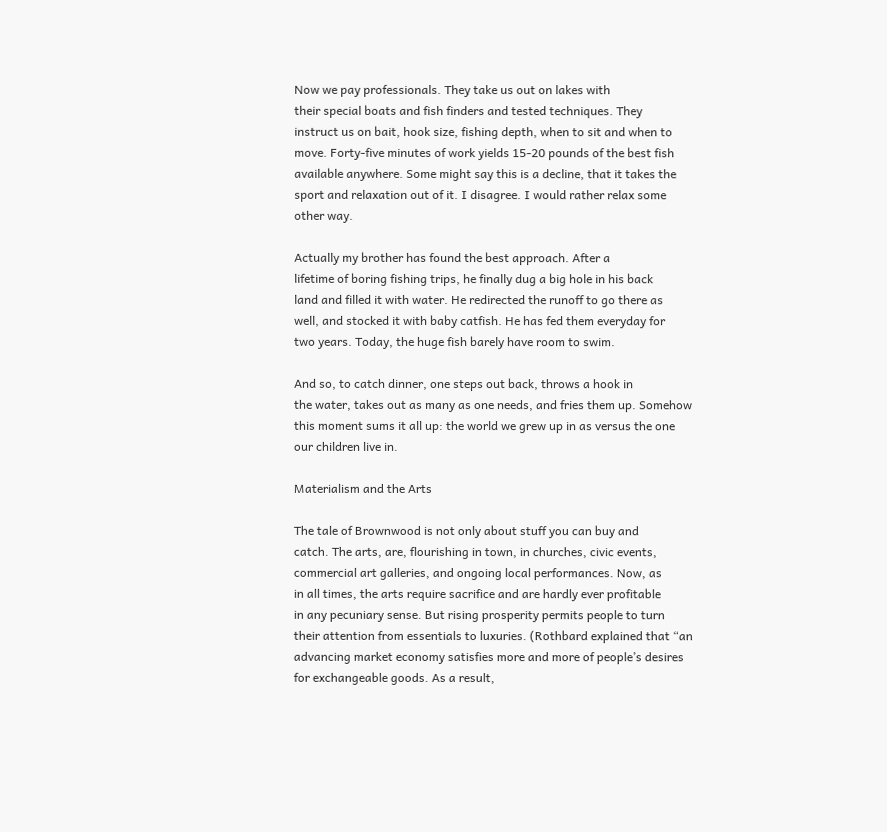Now we pay professionals. They take us out on lakes with
their special boats and fish finders and tested techniques. They
instruct us on bait, hook size, fishing depth, when to sit and when to
move. Forty-five minutes of work yields 15-20 pounds of the best fish
available anywhere. Some might say this is a decline, that it takes the
sport and relaxation out of it. I disagree. I would rather relax some
other way.

Actually my brother has found the best approach. After a
lifetime of boring fishing trips, he finally dug a big hole in his back
land and filled it with water. He redirected the runoff to go there as
well, and stocked it with baby catfish. He has fed them everyday for
two years. Today, the huge fish barely have room to swim.

And so, to catch dinner, one steps out back, throws a hook in
the water, takes out as many as one needs, and fries them up. Somehow
this moment sums it all up: the world we grew up in as versus the one
our children live in.

Materialism and the Arts

The tale of Brownwood is not only about stuff you can buy and
catch. The arts, are, flourishing in town, in churches, civic events,
commercial art galleries, and ongoing local performances. Now, as
in all times, the arts require sacrifice and are hardly ever profitable
in any pecuniary sense. But rising prosperity permits people to turn
their attention from essentials to luxuries. (Rothbard explained that “an
advancing market economy satisfies more and more of people’s desires
for exchangeable goods. As a result,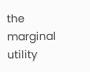the marginal utility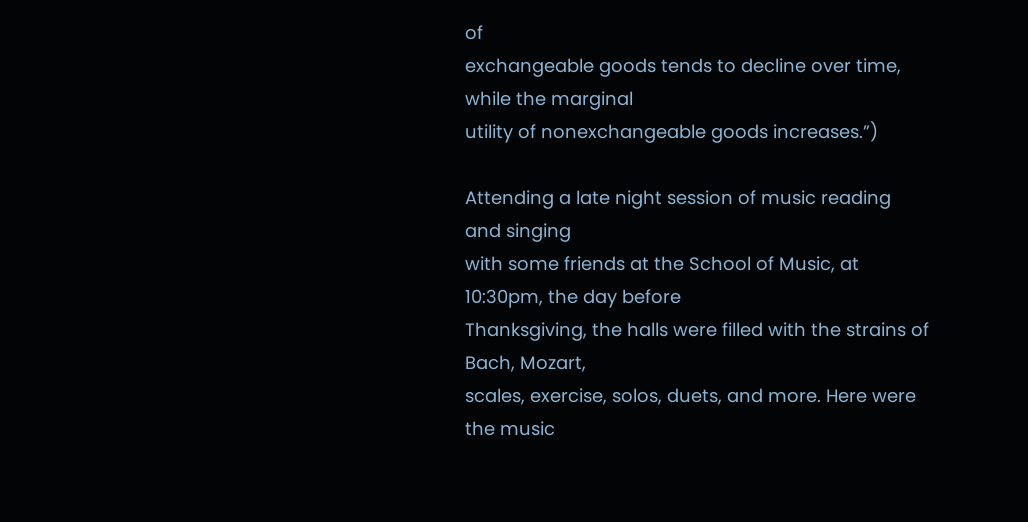of
exchangeable goods tends to decline over time, while the marginal
utility of nonexchangeable goods increases.”)

Attending a late night session of music reading and singing
with some friends at the School of Music, at 10:30pm, the day before
Thanksgiving, the halls were filled with the strains of Bach, Mozart,
scales, exercise, solos, duets, and more. Here were the music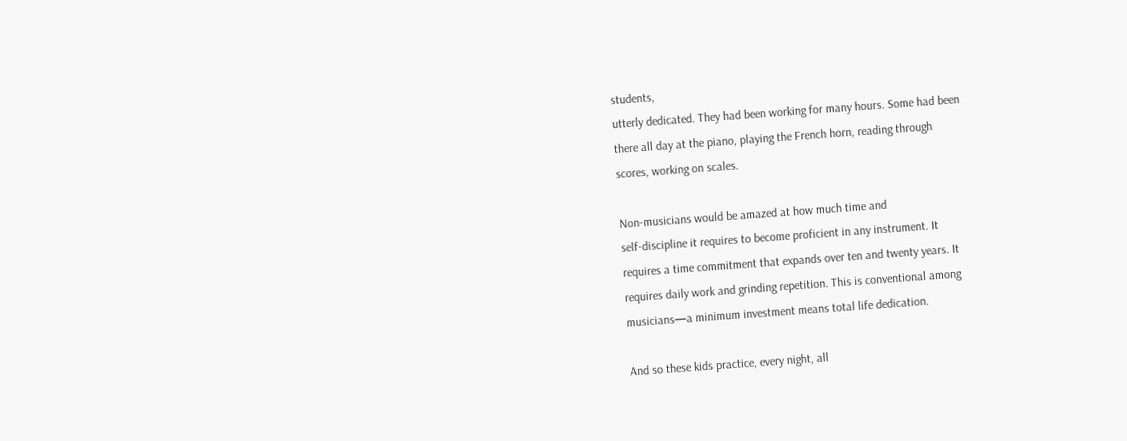students,
utterly dedicated. They had been working for many hours. Some had been
there all day at the piano, playing the French horn, reading through
scores, working on scales.

Non-musicians would be amazed at how much time and
self-discipline it requires to become proficient in any instrument. It
requires a time commitment that expands over ten and twenty years. It
requires daily work and grinding repetition. This is conventional among
musicians—a minimum investment means total life dedication.

And so these kids practice, every night, all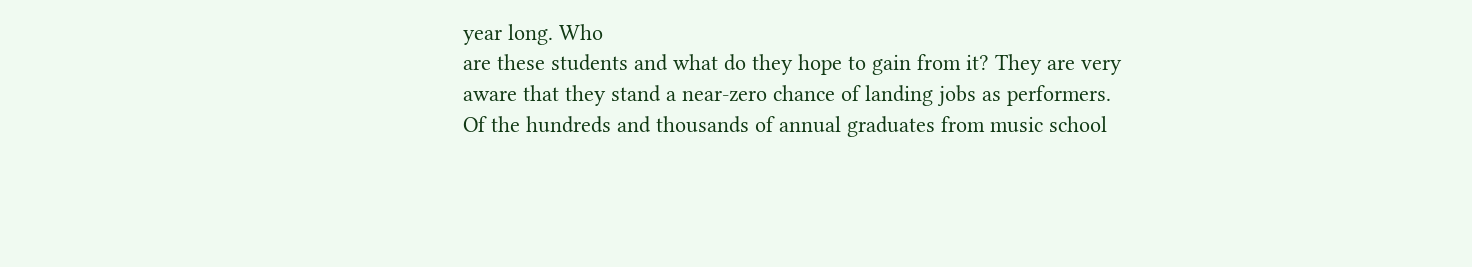year long. Who
are these students and what do they hope to gain from it? They are very
aware that they stand a near-zero chance of landing jobs as performers.
Of the hundreds and thousands of annual graduates from music school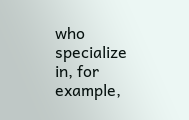who
specialize in, for example,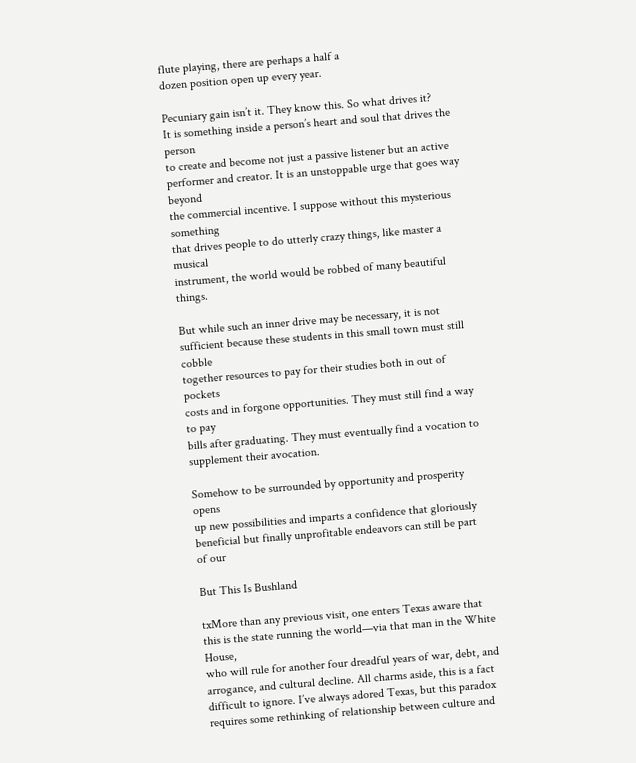flute playing, there are perhaps a half a
dozen position open up every year.

Pecuniary gain isn’t it. They know this. So what drives it?
It is something inside a person’s heart and soul that drives the person
to create and become not just a passive listener but an active
performer and creator. It is an unstoppable urge that goes way beyond
the commercial incentive. I suppose without this mysterious something
that drives people to do utterly crazy things, like master a musical
instrument, the world would be robbed of many beautiful things.

But while such an inner drive may be necessary, it is not
sufficient because these students in this small town must still cobble
together resources to pay for their studies both in out of pockets
costs and in forgone opportunities. They must still find a way to pay
bills after graduating. They must eventually find a vocation to
supplement their avocation.

Somehow to be surrounded by opportunity and prosperity opens
up new possibilities and imparts a confidence that gloriously
beneficial but finally unprofitable endeavors can still be part of our

But This Is Bushland

txMore than any previous visit, one enters Texas aware that
this is the state running the world—via that man in the White House,
who will rule for another four dreadful years of war, debt, and
arrogance, and cultural decline. All charms aside, this is a fact
difficult to ignore. I’ve always adored Texas, but this paradox
requires some rethinking of relationship between culture and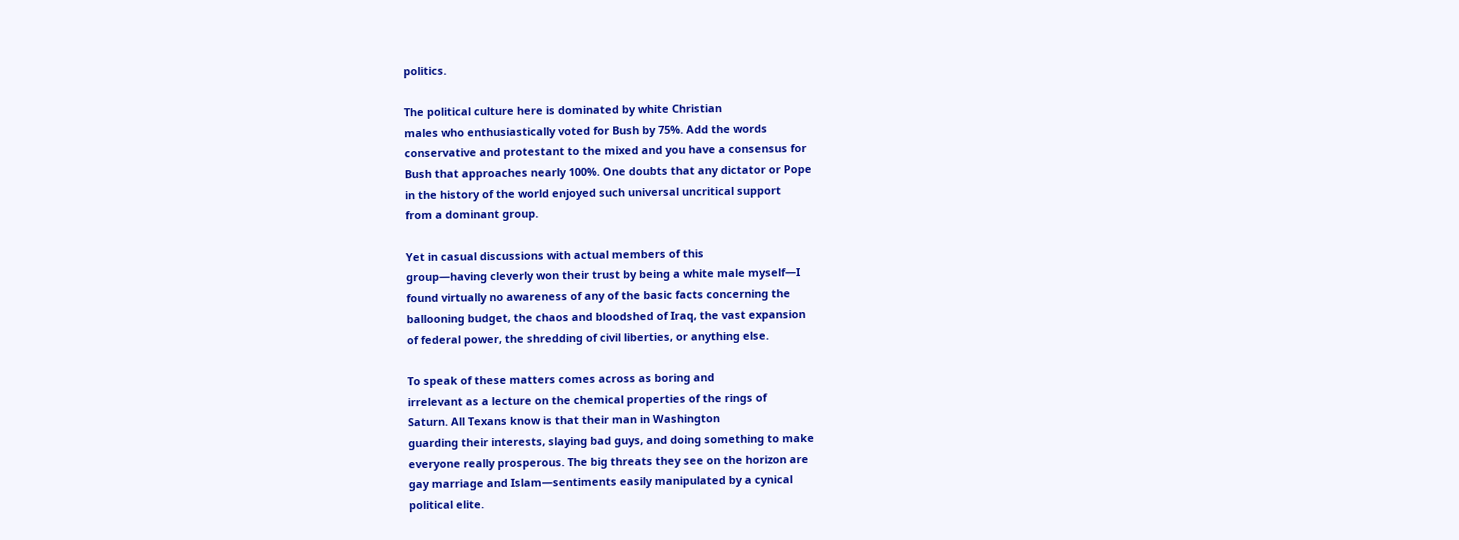politics.

The political culture here is dominated by white Christian
males who enthusiastically voted for Bush by 75%. Add the words
conservative and protestant to the mixed and you have a consensus for
Bush that approaches nearly 100%. One doubts that any dictator or Pope
in the history of the world enjoyed such universal uncritical support
from a dominant group.

Yet in casual discussions with actual members of this
group—having cleverly won their trust by being a white male myself—I
found virtually no awareness of any of the basic facts concerning the
ballooning budget, the chaos and bloodshed of Iraq, the vast expansion
of federal power, the shredding of civil liberties, or anything else.

To speak of these matters comes across as boring and
irrelevant as a lecture on the chemical properties of the rings of
Saturn. All Texans know is that their man in Washington
guarding their interests, slaying bad guys, and doing something to make
everyone really prosperous. The big threats they see on the horizon are
gay marriage and Islam—sentiments easily manipulated by a cynical
political elite.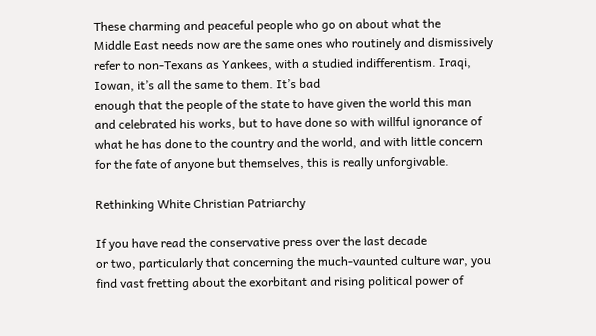These charming and peaceful people who go on about what the
Middle East needs now are the same ones who routinely and dismissively
refer to non-Texans as Yankees, with a studied indifferentism. Iraqi,
Iowan, it’s all the same to them. It’s bad
enough that the people of the state to have given the world this man
and celebrated his works, but to have done so with willful ignorance of
what he has done to the country and the world, and with little concern
for the fate of anyone but themselves, this is really unforgivable.

Rethinking White Christian Patriarchy

If you have read the conservative press over the last decade
or two, particularly that concerning the much-vaunted culture war, you
find vast fretting about the exorbitant and rising political power of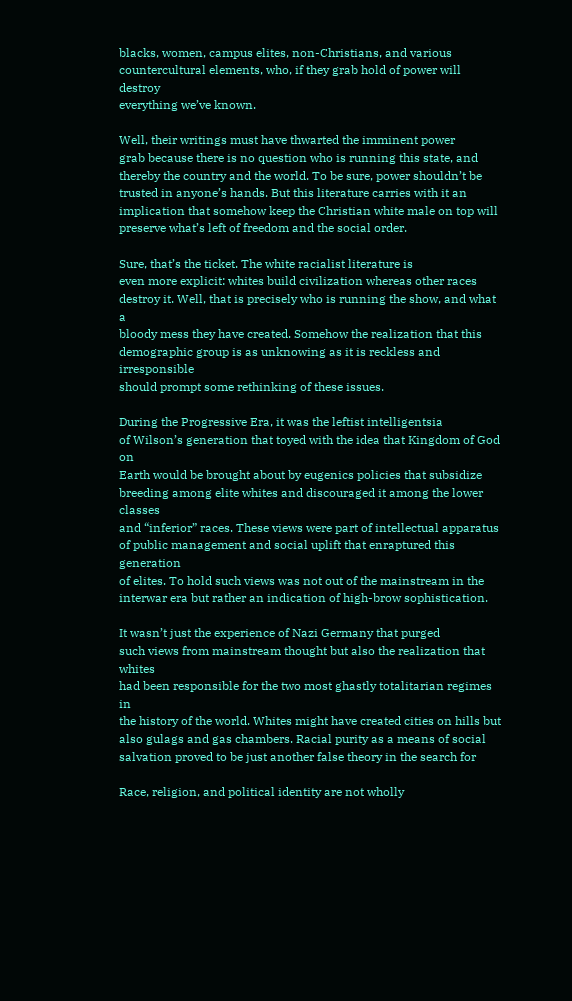blacks, women, campus elites, non-Christians, and various
countercultural elements, who, if they grab hold of power will destroy
everything we’ve known.

Well, their writings must have thwarted the imminent power
grab because there is no question who is running this state, and
thereby the country and the world. To be sure, power shouldn’t be
trusted in anyone’s hands. But this literature carries with it an
implication that somehow keep the Christian white male on top will
preserve what’s left of freedom and the social order.

Sure, that’s the ticket. The white racialist literature is
even more explicit: whites build civilization whereas other races
destroy it. Well, that is precisely who is running the show, and what a
bloody mess they have created. Somehow the realization that this
demographic group is as unknowing as it is reckless and irresponsible
should prompt some rethinking of these issues.

During the Progressive Era, it was the leftist intelligentsia
of Wilson’s generation that toyed with the idea that Kingdom of God on
Earth would be brought about by eugenics policies that subsidize
breeding among elite whites and discouraged it among the lower classes
and “inferior” races. These views were part of intellectual apparatus
of public management and social uplift that enraptured this generation
of elites. To hold such views was not out of the mainstream in the
interwar era but rather an indication of high-brow sophistication.

It wasn’t just the experience of Nazi Germany that purged
such views from mainstream thought but also the realization that whites
had been responsible for the two most ghastly totalitarian regimes in
the history of the world. Whites might have created cities on hills but
also gulags and gas chambers. Racial purity as a means of social
salvation proved to be just another false theory in the search for

Race, religion, and political identity are not wholly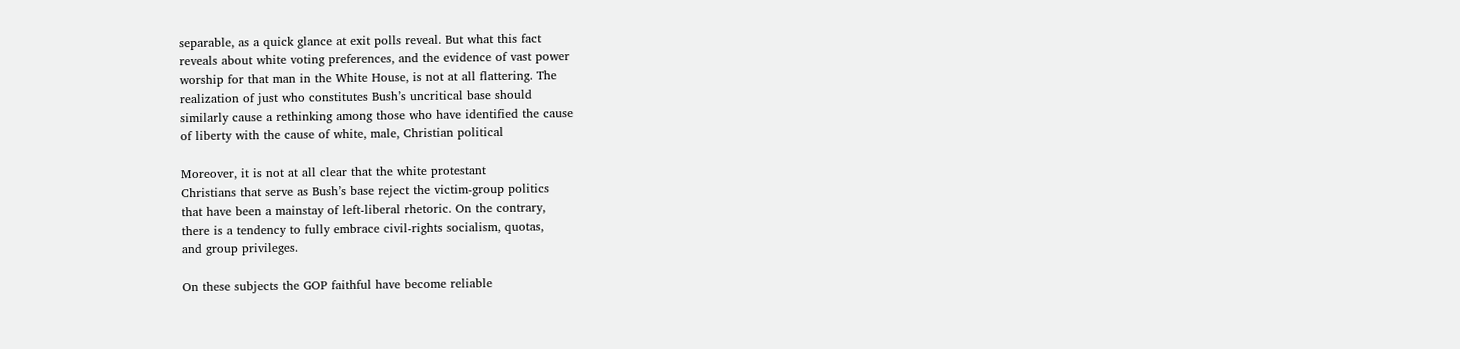separable, as a quick glance at exit polls reveal. But what this fact
reveals about white voting preferences, and the evidence of vast power
worship for that man in the White House, is not at all flattering. The
realization of just who constitutes Bush’s uncritical base should
similarly cause a rethinking among those who have identified the cause
of liberty with the cause of white, male, Christian political

Moreover, it is not at all clear that the white protestant
Christians that serve as Bush’s base reject the victim-group politics
that have been a mainstay of left-liberal rhetoric. On the contrary,
there is a tendency to fully embrace civil-rights socialism, quotas,
and group privileges.

On these subjects the GOP faithful have become reliable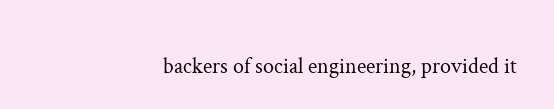backers of social engineering, provided it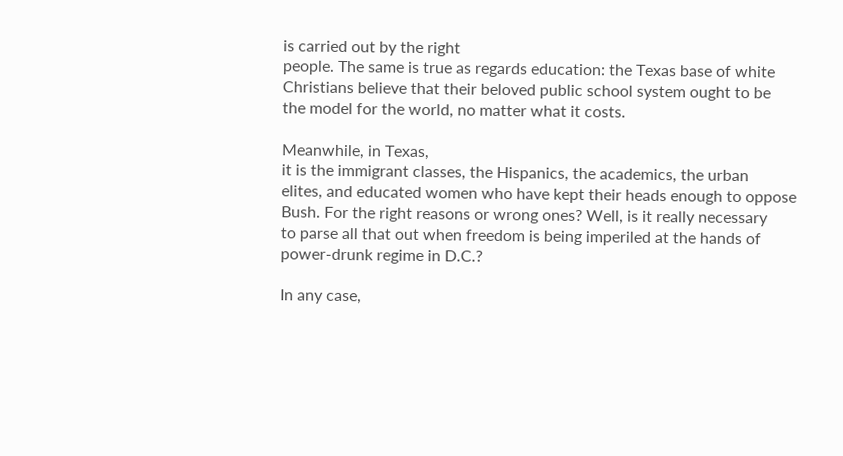is carried out by the right
people. The same is true as regards education: the Texas base of white
Christians believe that their beloved public school system ought to be
the model for the world, no matter what it costs.

Meanwhile, in Texas,
it is the immigrant classes, the Hispanics, the academics, the urban
elites, and educated women who have kept their heads enough to oppose
Bush. For the right reasons or wrong ones? Well, is it really necessary
to parse all that out when freedom is being imperiled at the hands of
power-drunk regime in D.C.?

In any case,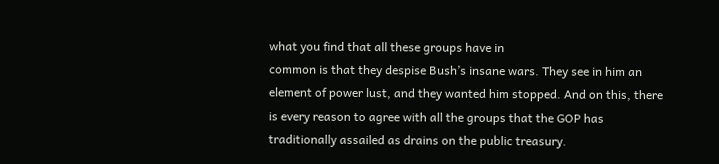what you find that all these groups have in
common is that they despise Bush’s insane wars. They see in him an
element of power lust, and they wanted him stopped. And on this, there
is every reason to agree with all the groups that the GOP has
traditionally assailed as drains on the public treasury.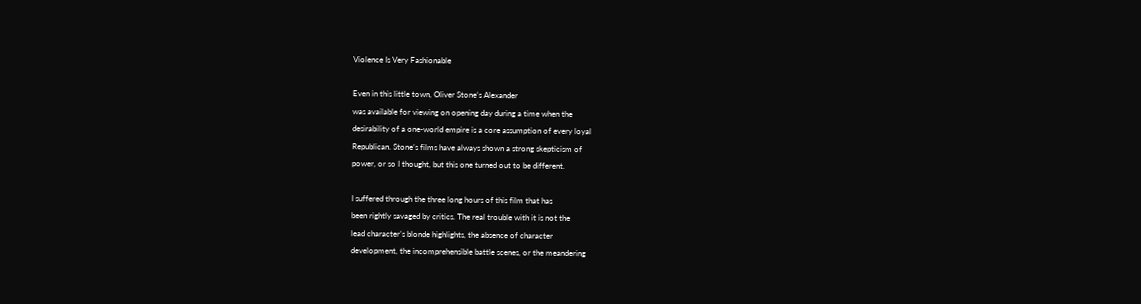Violence Is Very Fashionable

Even in this little town, Oliver Stone’s Alexander
was available for viewing on opening day during a time when the
desirability of a one-world empire is a core assumption of every loyal
Republican. Stone’s films have always shown a strong skepticism of
power, or so I thought, but this one turned out to be different.

I suffered through the three long hours of this film that has
been rightly savaged by critics. The real trouble with it is not the
lead character’s blonde highlights, the absence of character
development, the incomprehensible battle scenes, or the meandering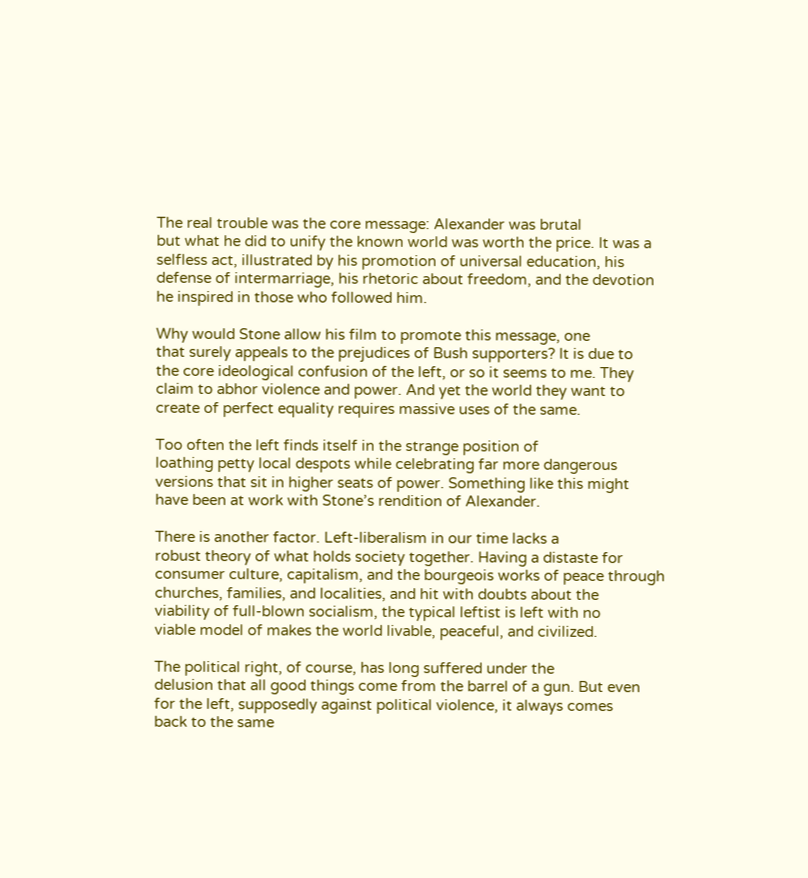The real trouble was the core message: Alexander was brutal
but what he did to unify the known world was worth the price. It was a
selfless act, illustrated by his promotion of universal education, his
defense of intermarriage, his rhetoric about freedom, and the devotion
he inspired in those who followed him.

Why would Stone allow his film to promote this message, one
that surely appeals to the prejudices of Bush supporters? It is due to
the core ideological confusion of the left, or so it seems to me. They
claim to abhor violence and power. And yet the world they want to
create of perfect equality requires massive uses of the same.

Too often the left finds itself in the strange position of
loathing petty local despots while celebrating far more dangerous
versions that sit in higher seats of power. Something like this might
have been at work with Stone’s rendition of Alexander.

There is another factor. Left-liberalism in our time lacks a
robust theory of what holds society together. Having a distaste for
consumer culture, capitalism, and the bourgeois works of peace through
churches, families, and localities, and hit with doubts about the
viability of full-blown socialism, the typical leftist is left with no
viable model of makes the world livable, peaceful, and civilized.

The political right, of course, has long suffered under the
delusion that all good things come from the barrel of a gun. But even
for the left, supposedly against political violence, it always comes
back to the same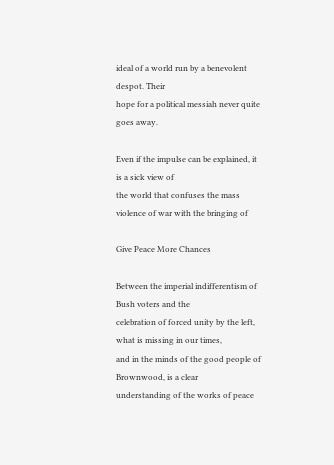ideal of a world run by a benevolent despot. Their
hope for a political messiah never quite goes away.

Even if the impulse can be explained, it is a sick view of
the world that confuses the mass violence of war with the bringing of

Give Peace More Chances

Between the imperial indifferentism of Bush voters and the
celebration of forced unity by the left, what is missing in our times,
and in the minds of the good people of Brownwood, is a clear
understanding of the works of peace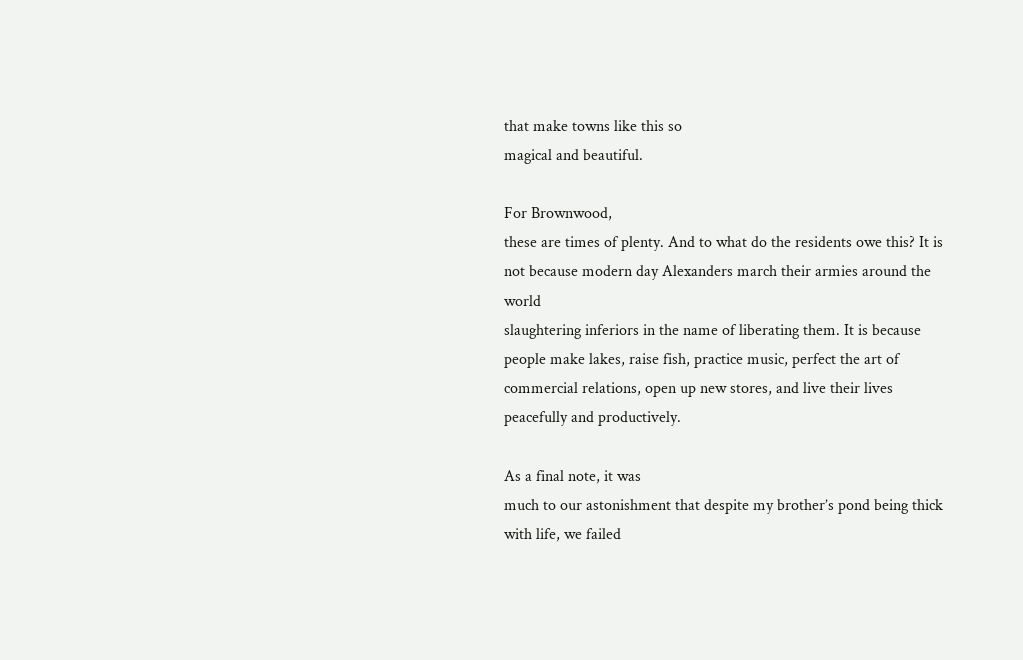that make towns like this so
magical and beautiful.

For Brownwood,
these are times of plenty. And to what do the residents owe this? It is
not because modern day Alexanders march their armies around the world
slaughtering inferiors in the name of liberating them. It is because
people make lakes, raise fish, practice music, perfect the art of
commercial relations, open up new stores, and live their lives
peacefully and productively.

As a final note, it was
much to our astonishment that despite my brother’s pond being thick
with life, we failed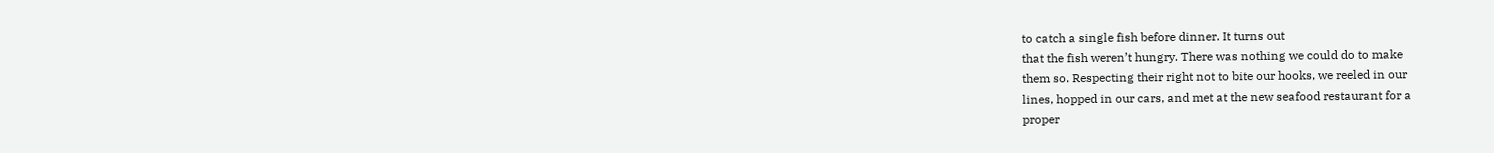to catch a single fish before dinner. It turns out
that the fish weren’t hungry. There was nothing we could do to make
them so. Respecting their right not to bite our hooks, we reeled in our
lines, hopped in our cars, and met at the new seafood restaurant for a
proper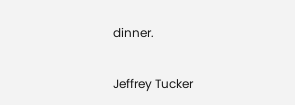dinner.

Jeffrey Tucker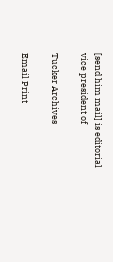[send him mail] is editorial
vice president of

Tucker Archives

Email Print